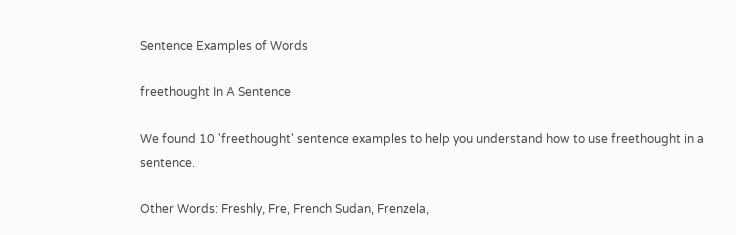Sentence Examples of Words

freethought In A Sentence

We found 10 'freethought' sentence examples to help you understand how to use freethought in a sentence.

Other Words: Freshly, Fre, French Sudan, Frenzela,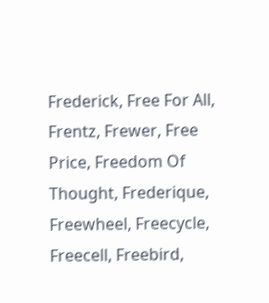Frederick, Free For All, Frentz, Frewer, Free Price, Freedom Of Thought, Frederique, Freewheel, Freecycle, Freecell, Freebird,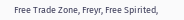Free Trade Zone, Freyr, Free Spirited,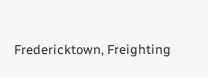Fredericktown, Freighting